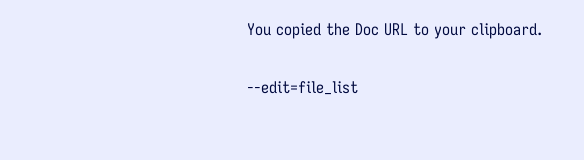You copied the Doc URL to your clipboard.

--edit=file_list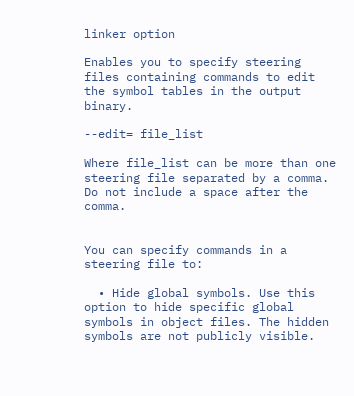linker option

Enables you to specify steering files containing commands to edit the symbol tables in the output binary.

--edit= file_list

Where file_list can be more than one steering file separated by a comma. Do not include a space after the comma.


You can specify commands in a steering file to:

  • Hide global symbols. Use this option to hide specific global symbols in object files. The hidden symbols are not publicly visible.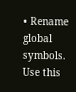• Rename global symbols. Use this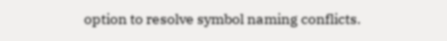option to resolve symbol naming conflicts.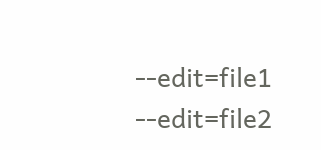--edit=file1 --edit=file2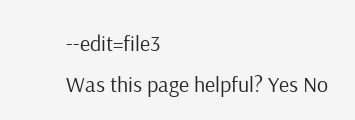--edit=file3
Was this page helpful? Yes No